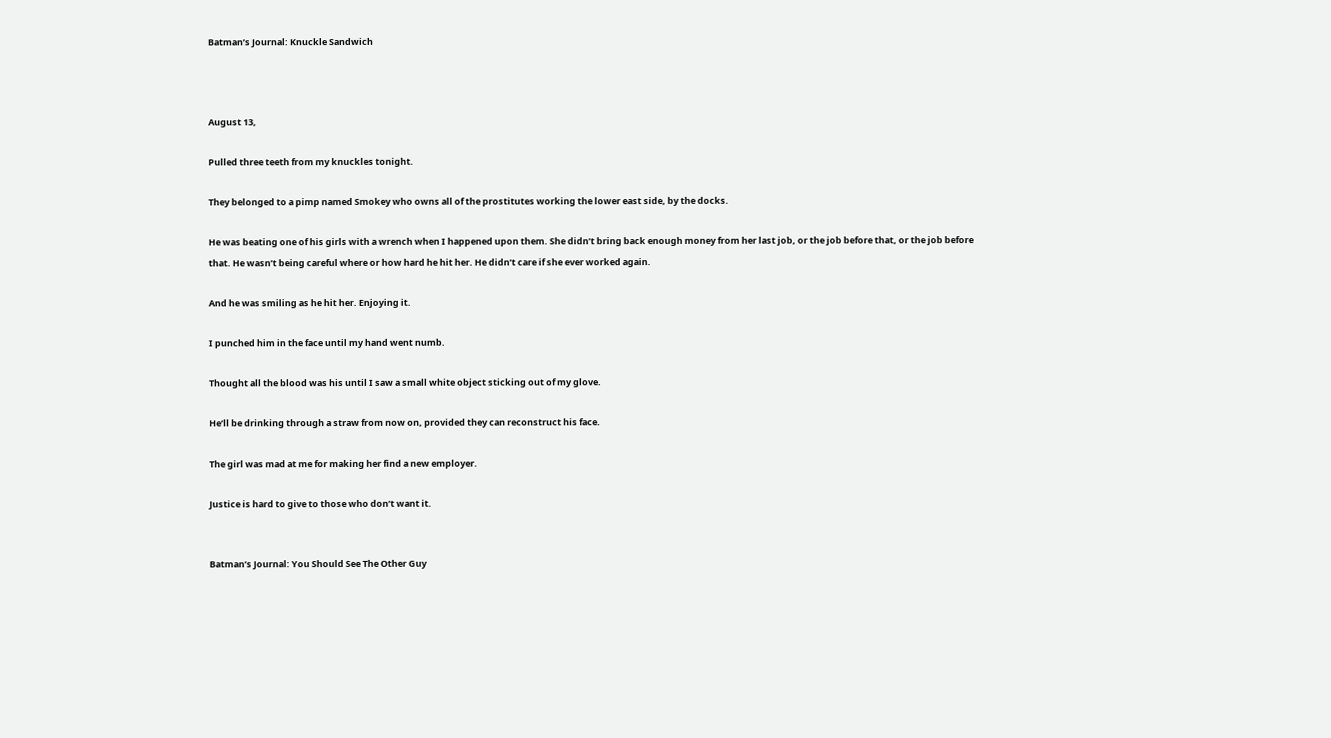Batman’s Journal: Knuckle Sandwich



August 13,

Pulled three teeth from my knuckles tonight.

They belonged to a pimp named Smokey who owns all of the prostitutes working the lower east side, by the docks.

He was beating one of his girls with a wrench when I happened upon them. She didn’t bring back enough money from her last job, or the job before that, or the job before that. He wasn’t being careful where or how hard he hit her. He didn’t care if she ever worked again.

And he was smiling as he hit her. Enjoying it.

I punched him in the face until my hand went numb.

Thought all the blood was his until I saw a small white object sticking out of my glove.

He’ll be drinking through a straw from now on, provided they can reconstruct his face.

The girl was mad at me for making her find a new employer.

Justice is hard to give to those who don’t want it.


Batman’s Journal: You Should See The Other Guy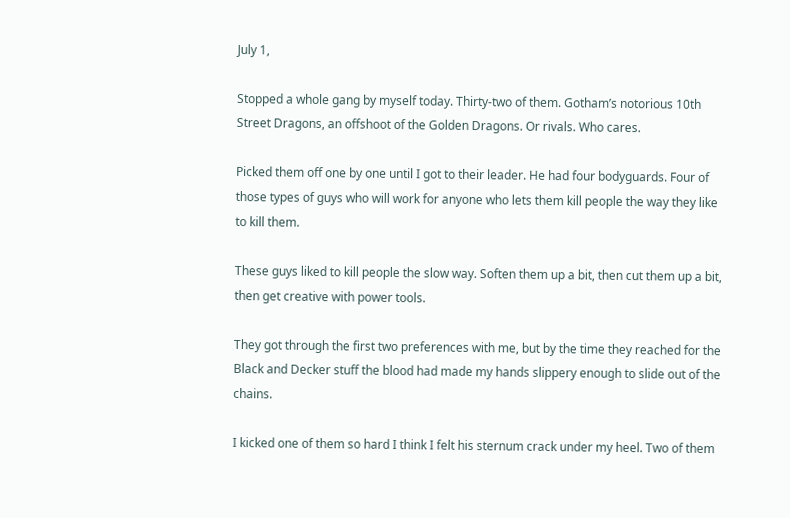July 1,

Stopped a whole gang by myself today. Thirty-two of them. Gotham’s notorious 10th Street Dragons, an offshoot of the Golden Dragons. Or rivals. Who cares.

Picked them off one by one until I got to their leader. He had four bodyguards. Four of those types of guys who will work for anyone who lets them kill people the way they like to kill them.

These guys liked to kill people the slow way. Soften them up a bit, then cut them up a bit, then get creative with power tools.

They got through the first two preferences with me, but by the time they reached for the Black and Decker stuff the blood had made my hands slippery enough to slide out of the chains.

I kicked one of them so hard I think I felt his sternum crack under my heel. Two of them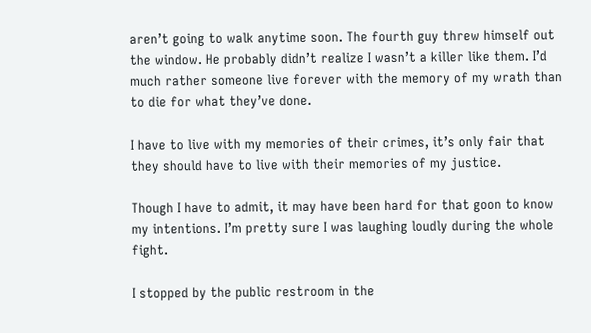aren’t going to walk anytime soon. The fourth guy threw himself out the window. He probably didn’t realize I wasn’t a killer like them. I’d much rather someone live forever with the memory of my wrath than to die for what they’ve done.

I have to live with my memories of their crimes, it’s only fair that they should have to live with their memories of my justice.

Though I have to admit, it may have been hard for that goon to know my intentions. I’m pretty sure I was laughing loudly during the whole fight.

I stopped by the public restroom in the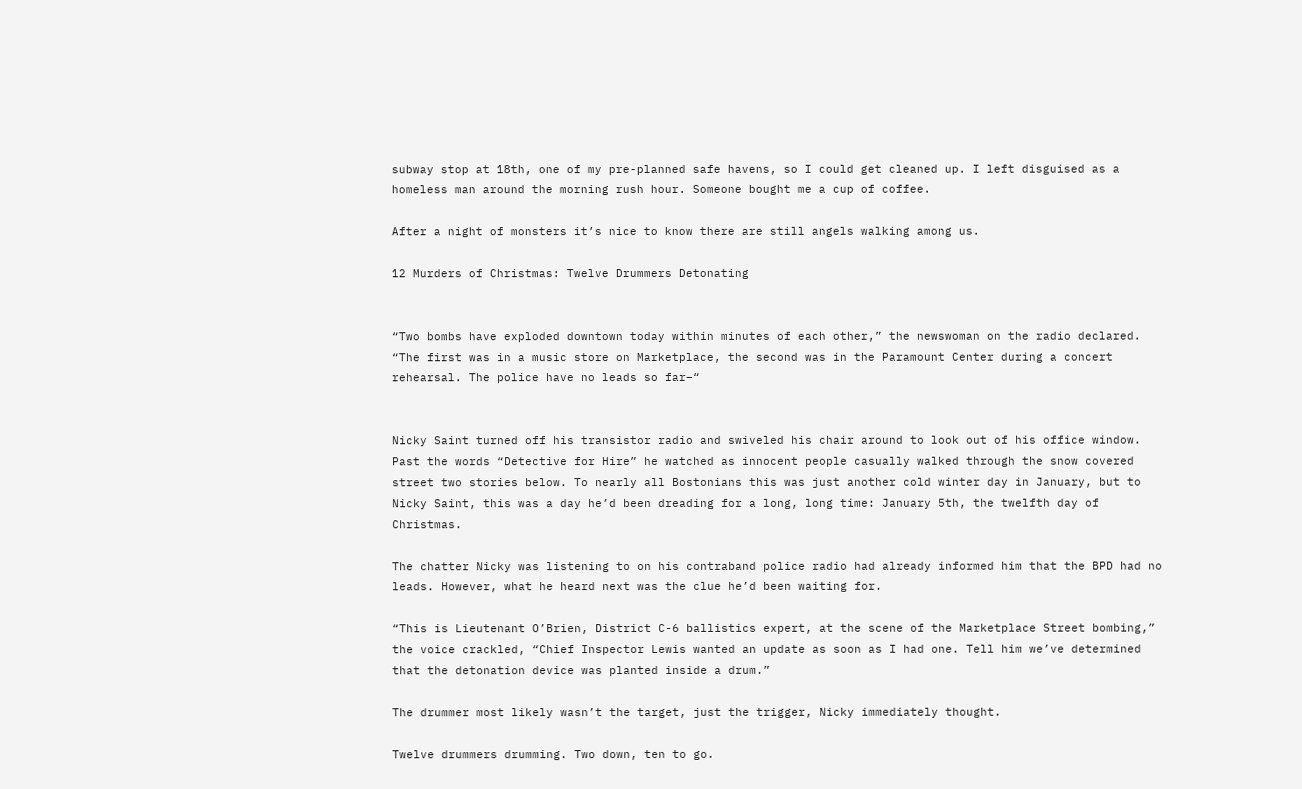subway stop at 18th, one of my pre-planned safe havens, so I could get cleaned up. I left disguised as a homeless man around the morning rush hour. Someone bought me a cup of coffee.

After a night of monsters it’s nice to know there are still angels walking among us.

12 Murders of Christmas: Twelve Drummers Detonating


“Two bombs have exploded downtown today within minutes of each other,” the newswoman on the radio declared. “The first was in a music store on Marketplace, the second was in the Paramount Center during a concert rehearsal. The police have no leads so far–“


Nicky Saint turned off his transistor radio and swiveled his chair around to look out of his office window. Past the words “Detective for Hire” he watched as innocent people casually walked through the snow covered street two stories below. To nearly all Bostonians this was just another cold winter day in January, but to Nicky Saint, this was a day he’d been dreading for a long, long time: January 5th, the twelfth day of Christmas.

The chatter Nicky was listening to on his contraband police radio had already informed him that the BPD had no leads. However, what he heard next was the clue he’d been waiting for.

“This is Lieutenant O’Brien, District C-6 ballistics expert, at the scene of the Marketplace Street bombing,” the voice crackled, “Chief Inspector Lewis wanted an update as soon as I had one. Tell him we’ve determined that the detonation device was planted inside a drum.”

The drummer most likely wasn’t the target, just the trigger, Nicky immediately thought.

Twelve drummers drumming. Two down, ten to go.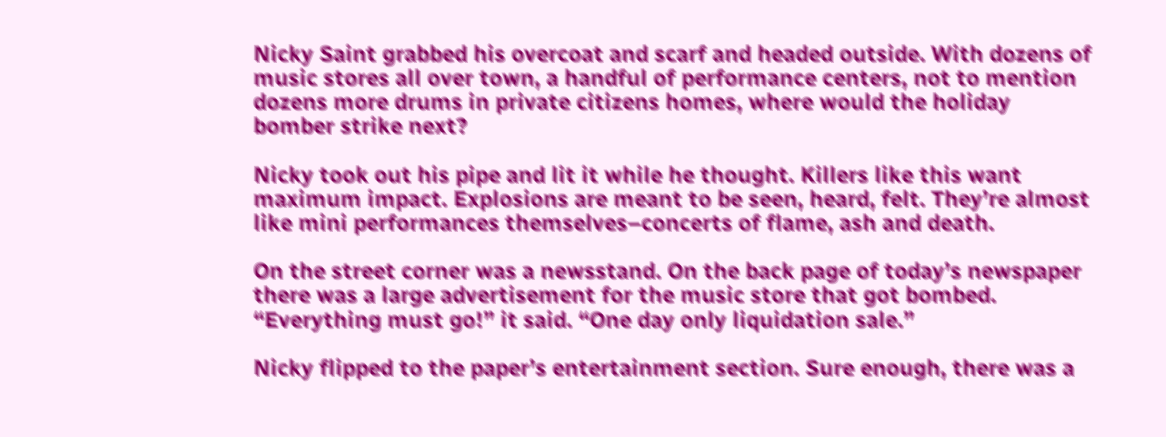Nicky Saint grabbed his overcoat and scarf and headed outside. With dozens of music stores all over town, a handful of performance centers, not to mention dozens more drums in private citizens homes, where would the holiday bomber strike next?

Nicky took out his pipe and lit it while he thought. Killers like this want maximum impact. Explosions are meant to be seen, heard, felt. They’re almost like mini performances themselves–concerts of flame, ash and death.

On the street corner was a newsstand. On the back page of today’s newspaper there was a large advertisement for the music store that got bombed. “Everything must go!” it said. “One day only liquidation sale.”

Nicky flipped to the paper’s entertainment section. Sure enough, there was a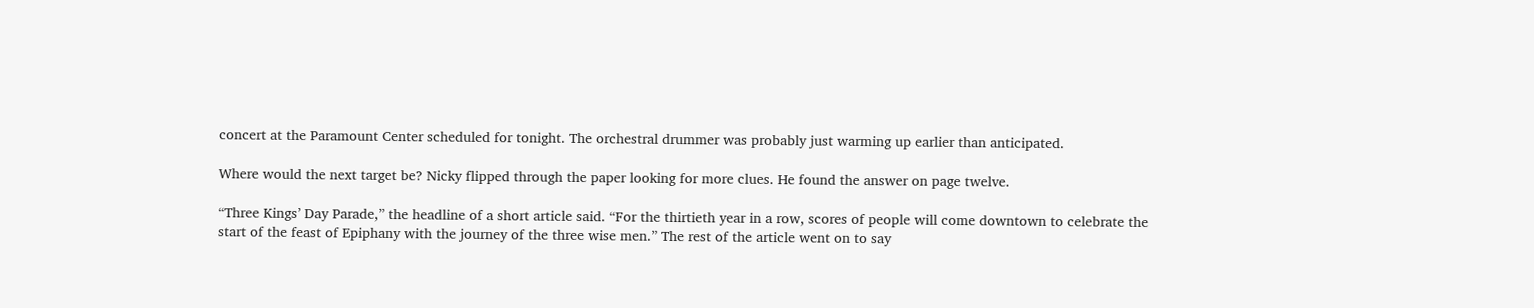concert at the Paramount Center scheduled for tonight. The orchestral drummer was probably just warming up earlier than anticipated.

Where would the next target be? Nicky flipped through the paper looking for more clues. He found the answer on page twelve.

“Three Kings’ Day Parade,” the headline of a short article said. “For the thirtieth year in a row, scores of people will come downtown to celebrate the start of the feast of Epiphany with the journey of the three wise men.” The rest of the article went on to say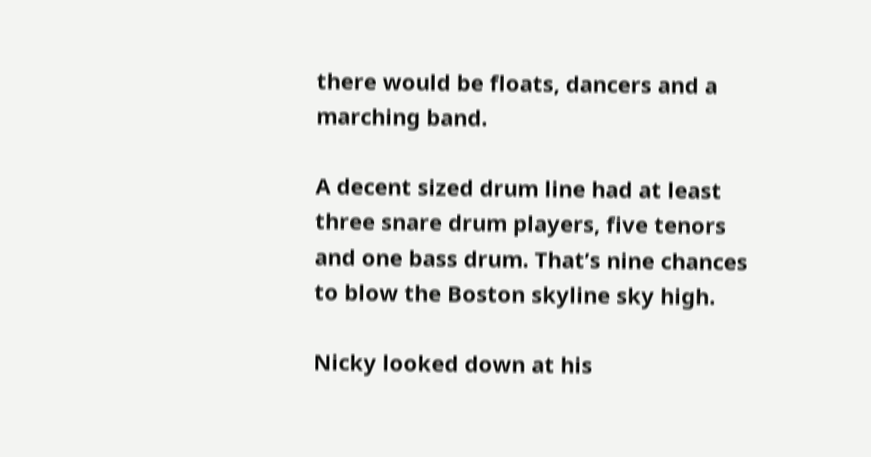there would be floats, dancers and a marching band.

A decent sized drum line had at least three snare drum players, five tenors and one bass drum. That’s nine chances to blow the Boston skyline sky high.

Nicky looked down at his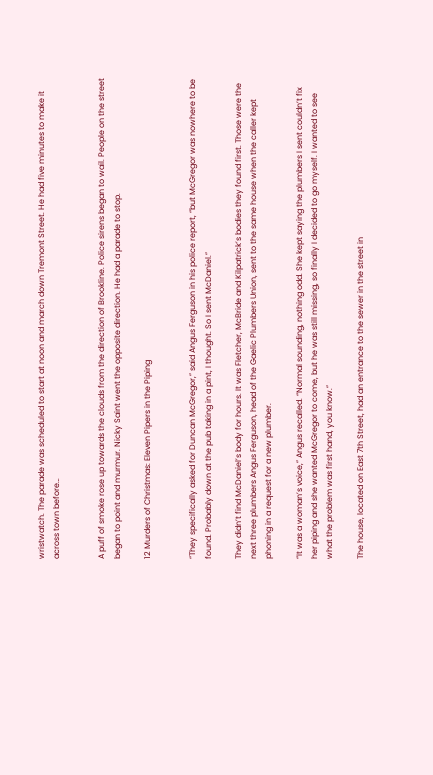wristwatch. The parade was scheduled to start at noon and march down Tremont Street. He had five minutes to make it across town before…


A puff of smoke rose up towards the clouds from the direction of Brookline. Police sirens began to wail. People on the street began to point and murmur. Nicky Saint went the opposite direction. He had a parade to stop.

12 Murders of Christmas: Eleven Pipers in the Piping


“They specifically asked for Duncan McGregor,” said Angus Ferguson in his police report, “but McGregor was nowhere to be found. Probably down at the pub taking in a pint, I thought. So I sent McDaniel.”

They didn’t find McDaniel’s body for hours. It was Fletcher, McBride and Kilpatrick’s bodies they found first. Those were the next three plumbers Angus Ferguson, head of the Gaelic Plumbers Union, sent to the same house when the caller kept phoning in a request for a new plumber.

“It was a woman’s voice,” Angus recalled. “Normal sounding, nothing odd. She kept saying the plumbers I sent couldn’t fix her piping and she wanted McGregor to come, but he was still missing, so finally I decided to go myself. I wanted to see what the problem was first hand, you know.”

The house, located on East 7th Street, had an entrance to the sewer in the street in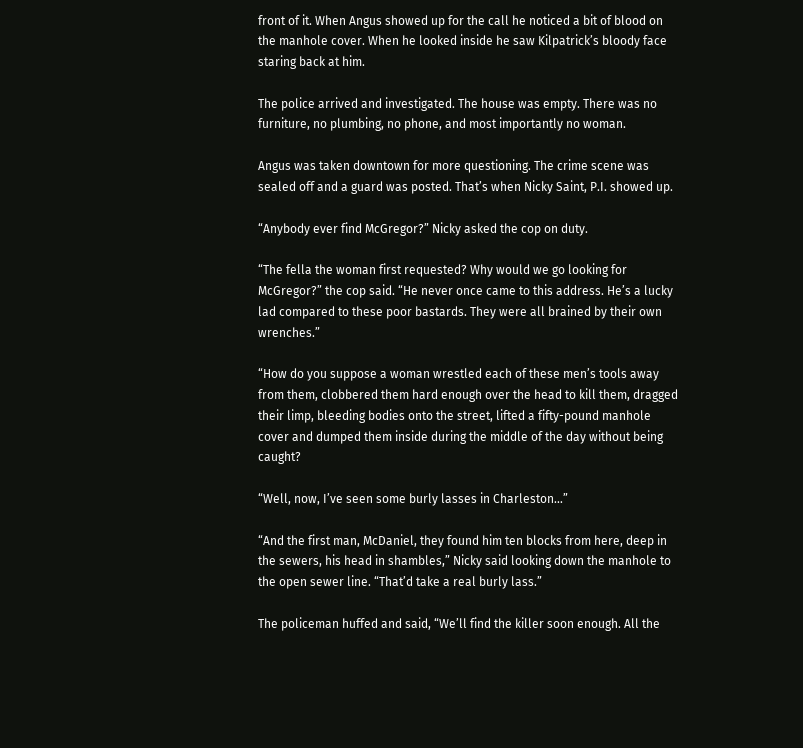front of it. When Angus showed up for the call he noticed a bit of blood on the manhole cover. When he looked inside he saw Kilpatrick’s bloody face staring back at him.

The police arrived and investigated. The house was empty. There was no furniture, no plumbing, no phone, and most importantly no woman.

Angus was taken downtown for more questioning. The crime scene was sealed off and a guard was posted. That’s when Nicky Saint, P.I. showed up.

“Anybody ever find McGregor?” Nicky asked the cop on duty.

“The fella the woman first requested? Why would we go looking for McGregor?” the cop said. “He never once came to this address. He’s a lucky lad compared to these poor bastards. They were all brained by their own wrenches.”

“How do you suppose a woman wrestled each of these men’s tools away from them, clobbered them hard enough over the head to kill them, dragged their limp, bleeding bodies onto the street, lifted a fifty-pound manhole cover and dumped them inside during the middle of the day without being caught?

“Well, now, I’ve seen some burly lasses in Charleston…”

“And the first man, McDaniel, they found him ten blocks from here, deep in the sewers, his head in shambles,” Nicky said looking down the manhole to the open sewer line. “That’d take a real burly lass.”

The policeman huffed and said, “We’ll find the killer soon enough. All the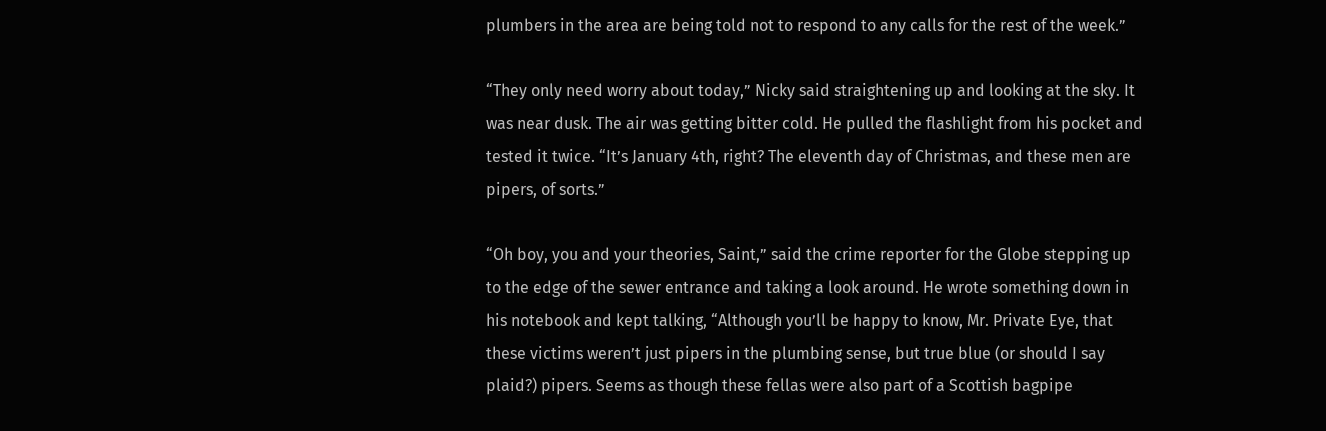plumbers in the area are being told not to respond to any calls for the rest of the week.”

“They only need worry about today,” Nicky said straightening up and looking at the sky. It was near dusk. The air was getting bitter cold. He pulled the flashlight from his pocket and tested it twice. “It’s January 4th, right? The eleventh day of Christmas, and these men are pipers, of sorts.”

“Oh boy, you and your theories, Saint,” said the crime reporter for the Globe stepping up to the edge of the sewer entrance and taking a look around. He wrote something down in his notebook and kept talking, “Although you’ll be happy to know, Mr. Private Eye, that these victims weren’t just pipers in the plumbing sense, but true blue (or should I say plaid?) pipers. Seems as though these fellas were also part of a Scottish bagpipe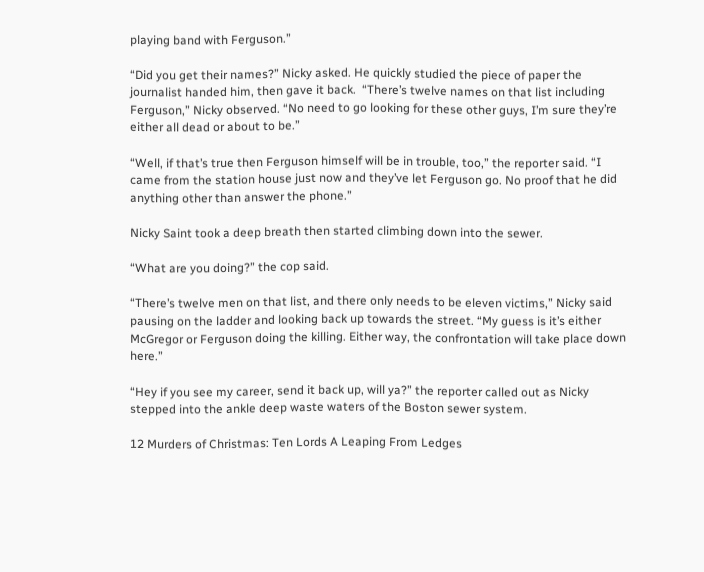playing band with Ferguson.”

“Did you get their names?” Nicky asked. He quickly studied the piece of paper the journalist handed him, then gave it back.  “There’s twelve names on that list including Ferguson,” Nicky observed. “No need to go looking for these other guys, I’m sure they’re either all dead or about to be.”

“Well, if that’s true then Ferguson himself will be in trouble, too,” the reporter said. “I came from the station house just now and they’ve let Ferguson go. No proof that he did anything other than answer the phone.”

Nicky Saint took a deep breath then started climbing down into the sewer.

“What are you doing?” the cop said.

“There’s twelve men on that list, and there only needs to be eleven victims,” Nicky said pausing on the ladder and looking back up towards the street. “My guess is it’s either McGregor or Ferguson doing the killing. Either way, the confrontation will take place down here.”

“Hey if you see my career, send it back up, will ya?” the reporter called out as Nicky stepped into the ankle deep waste waters of the Boston sewer system.

12 Murders of Christmas: Ten Lords A Leaping From Ledges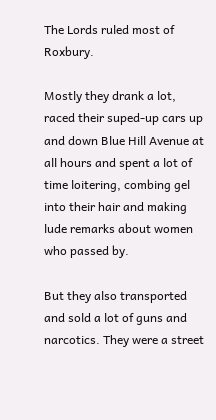The Lords ruled most of Roxbury.

Mostly they drank a lot, raced their suped-up cars up and down Blue Hill Avenue at all hours and spent a lot of time loitering, combing gel into their hair and making lude remarks about women who passed by.

But they also transported and sold a lot of guns and narcotics. They were a street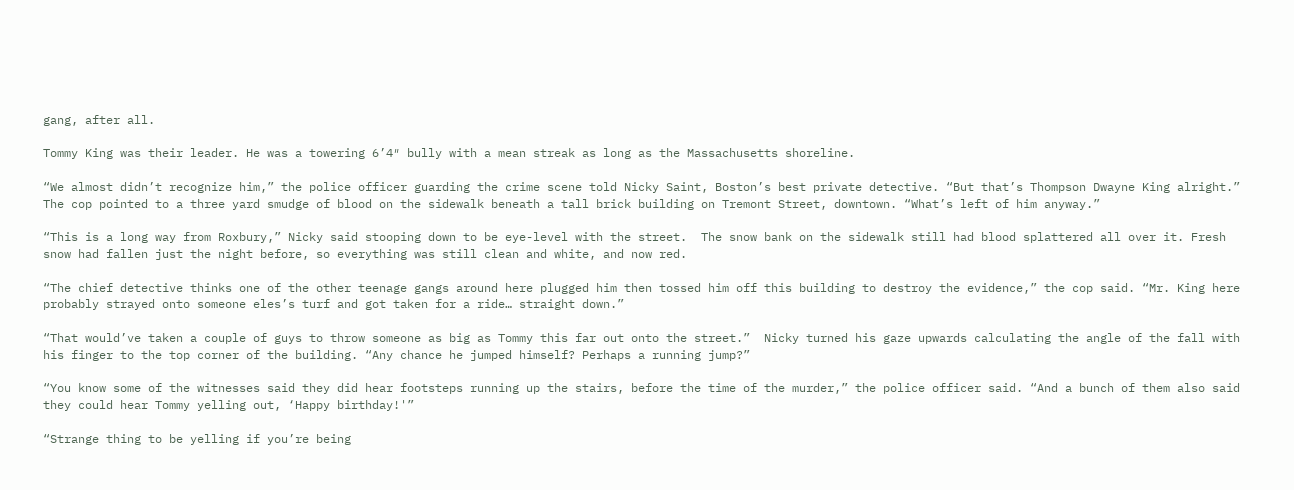gang, after all.

Tommy King was their leader. He was a towering 6’4″ bully with a mean streak as long as the Massachusetts shoreline.

“We almost didn’t recognize him,” the police officer guarding the crime scene told Nicky Saint, Boston’s best private detective. “But that’s Thompson Dwayne King alright.” The cop pointed to a three yard smudge of blood on the sidewalk beneath a tall brick building on Tremont Street, downtown. “What’s left of him anyway.”

“This is a long way from Roxbury,” Nicky said stooping down to be eye-level with the street.  The snow bank on the sidewalk still had blood splattered all over it. Fresh snow had fallen just the night before, so everything was still clean and white, and now red.

“The chief detective thinks one of the other teenage gangs around here plugged him then tossed him off this building to destroy the evidence,” the cop said. “Mr. King here probably strayed onto someone eles’s turf and got taken for a ride… straight down.”

“That would’ve taken a couple of guys to throw someone as big as Tommy this far out onto the street.”  Nicky turned his gaze upwards calculating the angle of the fall with his finger to the top corner of the building. “Any chance he jumped himself? Perhaps a running jump?”

“You know some of the witnesses said they did hear footsteps running up the stairs, before the time of the murder,” the police officer said. “And a bunch of them also said they could hear Tommy yelling out, ‘Happy birthday!'”

“Strange thing to be yelling if you’re being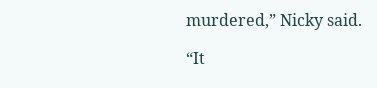murdered,” Nicky said.

“It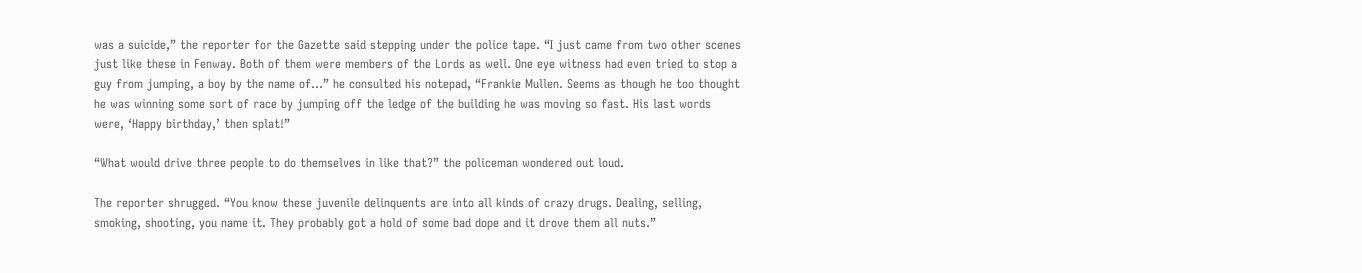was a suicide,” the reporter for the Gazette said stepping under the police tape. “I just came from two other scenes just like these in Fenway. Both of them were members of the Lords as well. One eye witness had even tried to stop a guy from jumping, a boy by the name of…” he consulted his notepad, “Frankie Mullen. Seems as though he too thought he was winning some sort of race by jumping off the ledge of the building he was moving so fast. His last words were, ‘Happy birthday,’ then splat!”

“What would drive three people to do themselves in like that?” the policeman wondered out loud.

The reporter shrugged. “You know these juvenile delinquents are into all kinds of crazy drugs. Dealing, selling, smoking, shooting, you name it. They probably got a hold of some bad dope and it drove them all nuts.”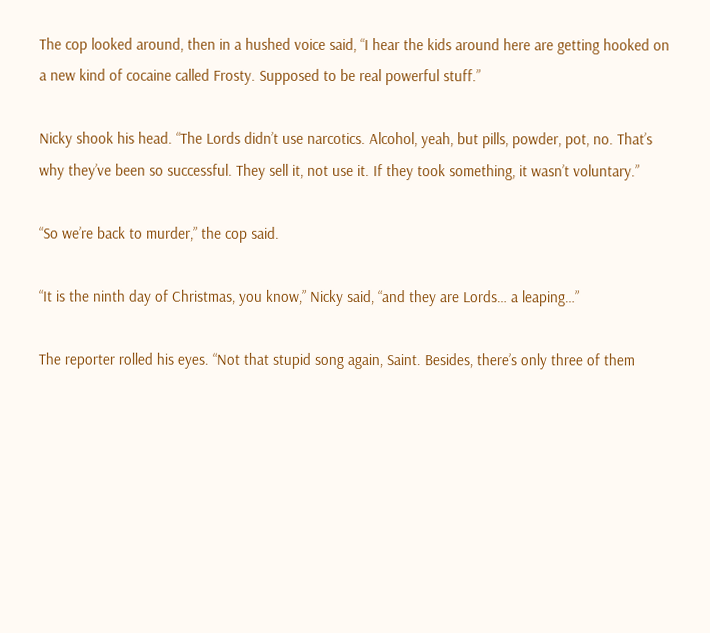The cop looked around, then in a hushed voice said, “I hear the kids around here are getting hooked on a new kind of cocaine called Frosty. Supposed to be real powerful stuff.”

Nicky shook his head. “The Lords didn’t use narcotics. Alcohol, yeah, but pills, powder, pot, no. That’s why they’ve been so successful. They sell it, not use it. If they took something, it wasn’t voluntary.”

“So we’re back to murder,” the cop said.

“It is the ninth day of Christmas, you know,” Nicky said, “and they are Lords… a leaping…”

The reporter rolled his eyes. “Not that stupid song again, Saint. Besides, there’s only three of them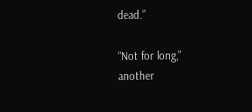dead.”

“Not for long,” another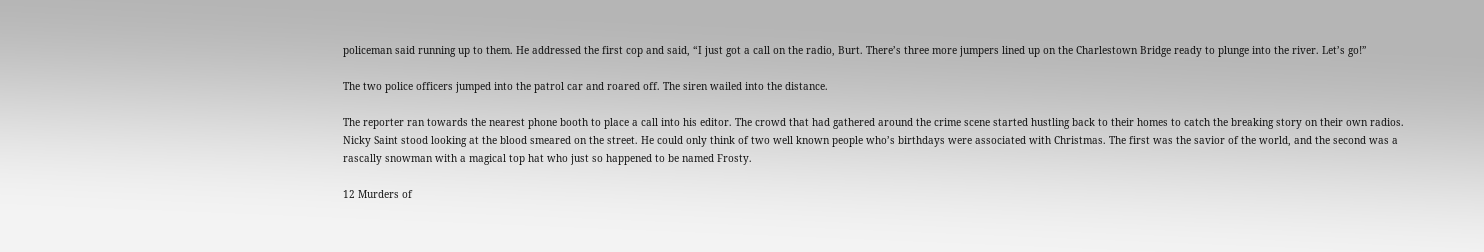policeman said running up to them. He addressed the first cop and said, “I just got a call on the radio, Burt. There’s three more jumpers lined up on the Charlestown Bridge ready to plunge into the river. Let’s go!”

The two police officers jumped into the patrol car and roared off. The siren wailed into the distance.

The reporter ran towards the nearest phone booth to place a call into his editor. The crowd that had gathered around the crime scene started hustling back to their homes to catch the breaking story on their own radios. Nicky Saint stood looking at the blood smeared on the street. He could only think of two well known people who’s birthdays were associated with Christmas. The first was the savior of the world, and the second was a rascally snowman with a magical top hat who just so happened to be named Frosty.

12 Murders of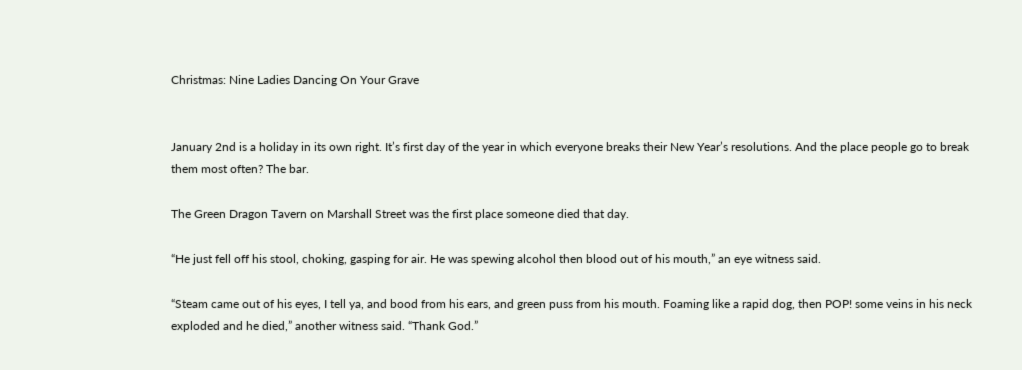Christmas: Nine Ladies Dancing On Your Grave


January 2nd is a holiday in its own right. It’s first day of the year in which everyone breaks their New Year’s resolutions. And the place people go to break them most often? The bar.

The Green Dragon Tavern on Marshall Street was the first place someone died that day.

“He just fell off his stool, choking, gasping for air. He was spewing alcohol then blood out of his mouth,” an eye witness said.

“Steam came out of his eyes, I tell ya, and bood from his ears, and green puss from his mouth. Foaming like a rapid dog, then POP! some veins in his neck exploded and he died,” another witness said. “Thank God.”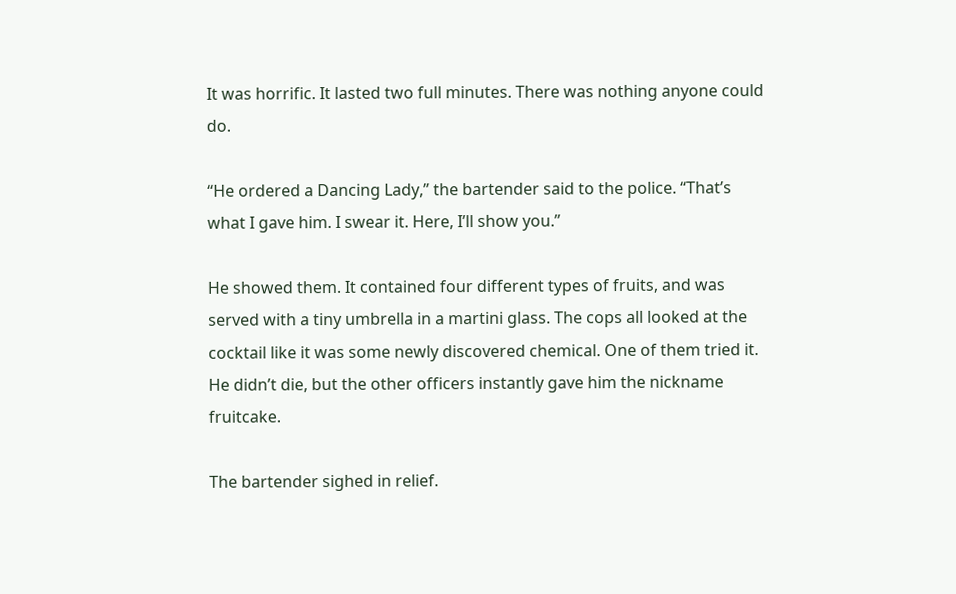It was horrific. It lasted two full minutes. There was nothing anyone could do.

“He ordered a Dancing Lady,” the bartender said to the police. “That’s what I gave him. I swear it. Here, I’ll show you.”

He showed them. It contained four different types of fruits, and was served with a tiny umbrella in a martini glass. The cops all looked at the cocktail like it was some newly discovered chemical. One of them tried it. He didn’t die, but the other officers instantly gave him the nickname fruitcake.

The bartender sighed in relief.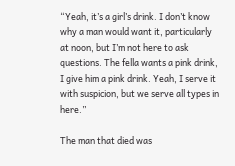“Yeah, it’s a girl’s drink. I don’t know why a man would want it, particularly at noon, but I’m not here to ask questions. The fella wants a pink drink, I give him a pink drink. Yeah, I serve it with suspicion, but we serve all types in here.”

The man that died was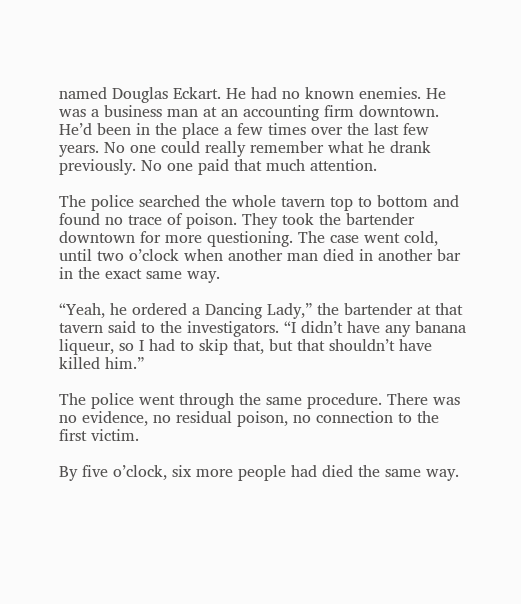named Douglas Eckart. He had no known enemies. He was a business man at an accounting firm downtown. He’d been in the place a few times over the last few years. No one could really remember what he drank previously. No one paid that much attention.

The police searched the whole tavern top to bottom and found no trace of poison. They took the bartender downtown for more questioning. The case went cold, until two o’clock when another man died in another bar in the exact same way.

“Yeah, he ordered a Dancing Lady,” the bartender at that tavern said to the investigators. “I didn’t have any banana liqueur, so I had to skip that, but that shouldn’t have killed him.”

The police went through the same procedure. There was no evidence, no residual poison, no connection to the first victim.

By five o’clock, six more people had died the same way.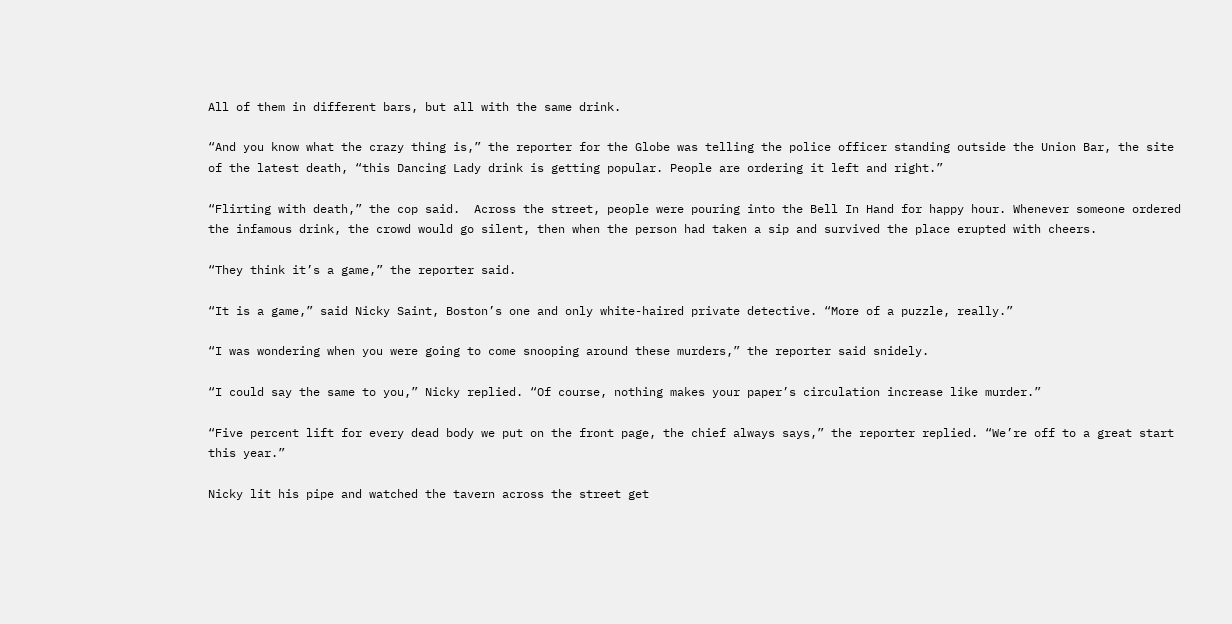All of them in different bars, but all with the same drink.

“And you know what the crazy thing is,” the reporter for the Globe was telling the police officer standing outside the Union Bar, the site of the latest death, “this Dancing Lady drink is getting popular. People are ordering it left and right.”

“Flirting with death,” the cop said.  Across the street, people were pouring into the Bell In Hand for happy hour. Whenever someone ordered the infamous drink, the crowd would go silent, then when the person had taken a sip and survived the place erupted with cheers.

“They think it’s a game,” the reporter said.

“It is a game,” said Nicky Saint, Boston’s one and only white-haired private detective. “More of a puzzle, really.”

“I was wondering when you were going to come snooping around these murders,” the reporter said snidely.

“I could say the same to you,” Nicky replied. “Of course, nothing makes your paper’s circulation increase like murder.”

“Five percent lift for every dead body we put on the front page, the chief always says,” the reporter replied. “We’re off to a great start this year.”

Nicky lit his pipe and watched the tavern across the street get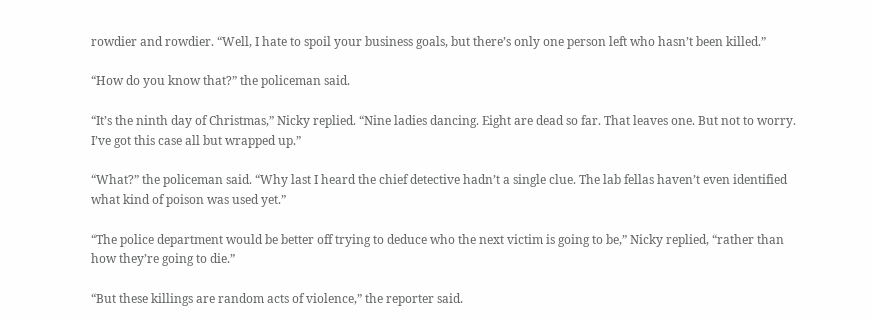rowdier and rowdier. “Well, I hate to spoil your business goals, but there’s only one person left who hasn’t been killed.”

“How do you know that?” the policeman said.

“It’s the ninth day of Christmas,” Nicky replied. “Nine ladies dancing. Eight are dead so far. That leaves one. But not to worry. I’ve got this case all but wrapped up.”

“What?” the policeman said. “Why last I heard the chief detective hadn’t a single clue. The lab fellas haven’t even identified what kind of poison was used yet.”

“The police department would be better off trying to deduce who the next victim is going to be,” Nicky replied, “rather than how they’re going to die.”

“But these killings are random acts of violence,” the reporter said.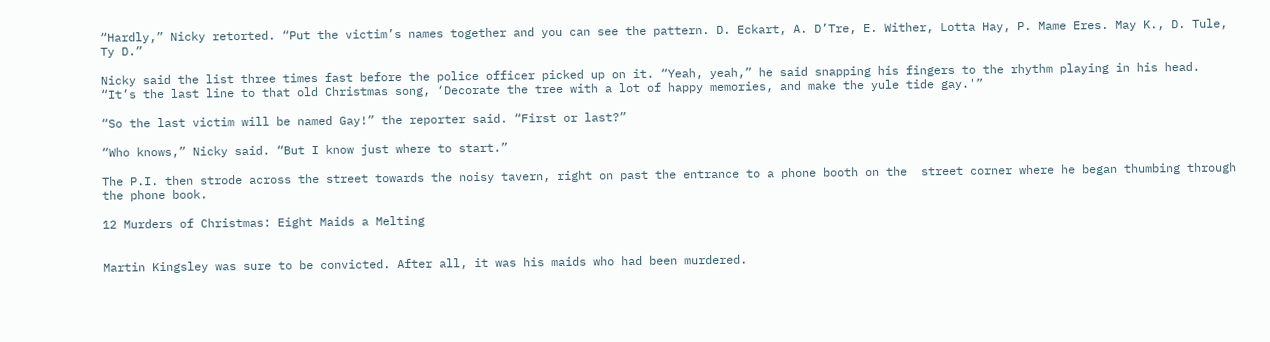“Hardly,” Nicky retorted. “Put the victim’s names together and you can see the pattern. D. Eckart, A. D’Tre, E. Wither, Lotta Hay, P. Mame Eres. May K., D. Tule, Ty D.”

Nicky said the list three times fast before the police officer picked up on it. “Yeah, yeah,” he said snapping his fingers to the rhythm playing in his head. “It’s the last line to that old Christmas song, ‘Decorate the tree with a lot of happy memories, and make the yule tide gay.'”

“So the last victim will be named Gay!” the reporter said. “First or last?”

“Who knows,” Nicky said. “But I know just where to start.”

The P.I. then strode across the street towards the noisy tavern, right on past the entrance to a phone booth on the  street corner where he began thumbing through the phone book.

12 Murders of Christmas: Eight Maids a Melting


Martin Kingsley was sure to be convicted. After all, it was his maids who had been murdered.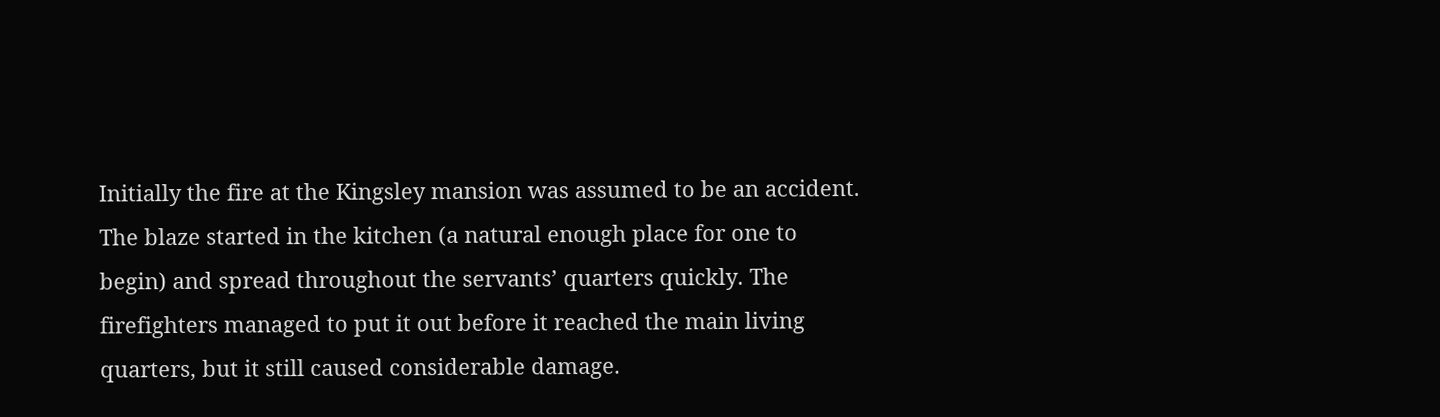Initially the fire at the Kingsley mansion was assumed to be an accident. The blaze started in the kitchen (a natural enough place for one to begin) and spread throughout the servants’ quarters quickly. The firefighters managed to put it out before it reached the main living quarters, but it still caused considerable damage.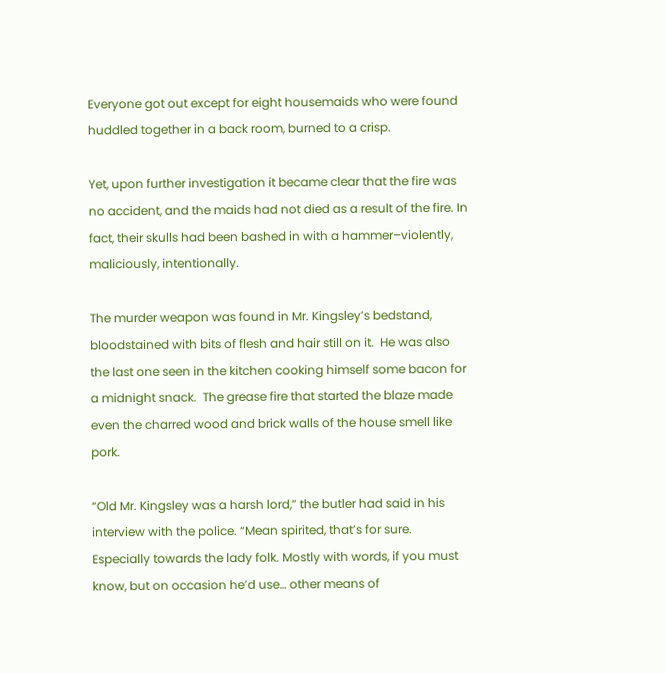Everyone got out except for eight housemaids who were found huddled together in a back room, burned to a crisp.

Yet, upon further investigation it became clear that the fire was no accident, and the maids had not died as a result of the fire. In fact, their skulls had been bashed in with a hammer–violently, maliciously, intentionally.

The murder weapon was found in Mr. Kingsley’s bedstand, bloodstained with bits of flesh and hair still on it.  He was also the last one seen in the kitchen cooking himself some bacon for a midnight snack.  The grease fire that started the blaze made even the charred wood and brick walls of the house smell like pork.

“Old Mr. Kingsley was a harsh lord,” the butler had said in his interview with the police. “Mean spirited, that’s for sure. Especially towards the lady folk. Mostly with words, if you must know, but on occasion he’d use… other means of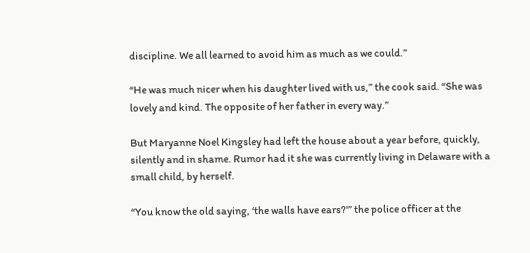discipline. We all learned to avoid him as much as we could.”

“He was much nicer when his daughter lived with us,” the cook said. “She was lovely and kind. The opposite of her father in every way.”

But Maryanne Noel Kingsley had left the house about a year before, quickly, silently and in shame. Rumor had it she was currently living in Delaware with a small child, by herself.

“You know the old saying, ‘the walls have ears?'” the police officer at the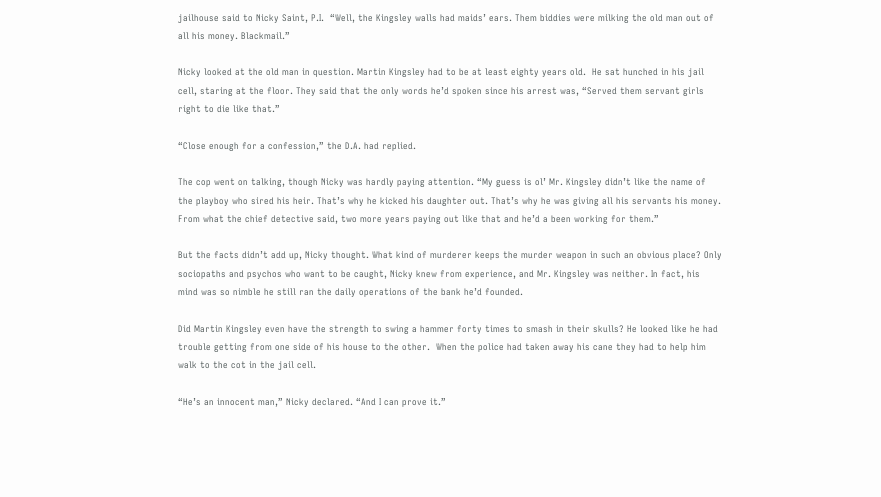jailhouse said to Nicky Saint, P.I.  “Well, the Kingsley walls had maids’ ears. Them biddies were milking the old man out of all his money. Blackmail.”

Nicky looked at the old man in question. Martin Kingsley had to be at least eighty years old.  He sat hunched in his jail cell, staring at the floor. They said that the only words he’d spoken since his arrest was, “Served them servant girls right to die like that.”

“Close enough for a confession,” the D.A. had replied.

The cop went on talking, though Nicky was hardly paying attention. “My guess is ol’ Mr. Kingsley didn’t like the name of the playboy who sired his heir. That’s why he kicked his daughter out. That’s why he was giving all his servants his money. From what the chief detective said, two more years paying out like that and he’d a been working for them.”

But the facts didn’t add up, Nicky thought. What kind of murderer keeps the murder weapon in such an obvious place? Only sociopaths and psychos who want to be caught, Nicky knew from experience, and Mr. Kingsley was neither. In fact, his mind was so nimble he still ran the daily operations of the bank he’d founded.

Did Martin Kingsley even have the strength to swing a hammer forty times to smash in their skulls? He looked like he had trouble getting from one side of his house to the other.  When the police had taken away his cane they had to help him walk to the cot in the jail cell.

“He’s an innocent man,” Nicky declared. “And I can prove it.”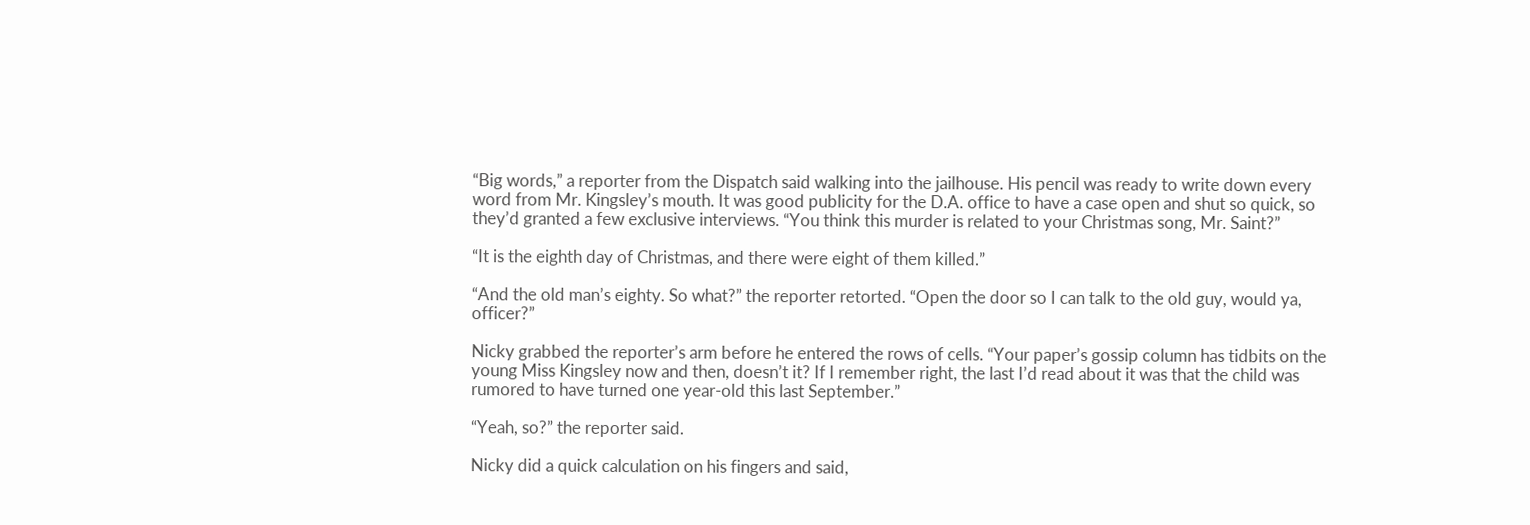“Big words,” a reporter from the Dispatch said walking into the jailhouse. His pencil was ready to write down every word from Mr. Kingsley’s mouth. It was good publicity for the D.A. office to have a case open and shut so quick, so they’d granted a few exclusive interviews. “You think this murder is related to your Christmas song, Mr. Saint?”

“It is the eighth day of Christmas, and there were eight of them killed.”

“And the old man’s eighty. So what?” the reporter retorted. “Open the door so I can talk to the old guy, would ya, officer?”

Nicky grabbed the reporter’s arm before he entered the rows of cells. “Your paper’s gossip column has tidbits on the young Miss Kingsley now and then, doesn’t it? If I remember right, the last I’d read about it was that the child was rumored to have turned one year-old this last September.”

“Yeah, so?” the reporter said.

Nicky did a quick calculation on his fingers and said,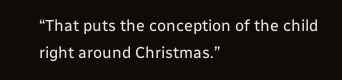“That puts the conception of the child right around Christmas.”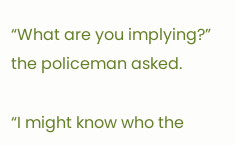“What are you implying?” the policeman asked.

“I might know who the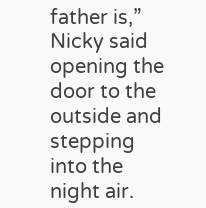father is,” Nicky said opening the door to the outside and stepping into the night air.